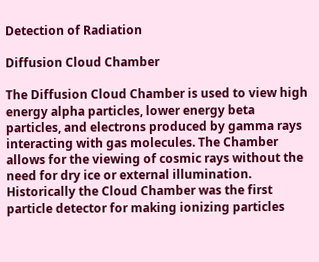Detection of Radiation

Diffusion Cloud Chamber

The Diffusion Cloud Chamber is used to view high energy alpha particles, lower energy beta particles, and electrons produced by gamma rays interacting with gas molecules. The Chamber allows for the viewing of cosmic rays without the need for dry ice or external illumination. Historically the Cloud Chamber was the first particle detector for making ionizing particles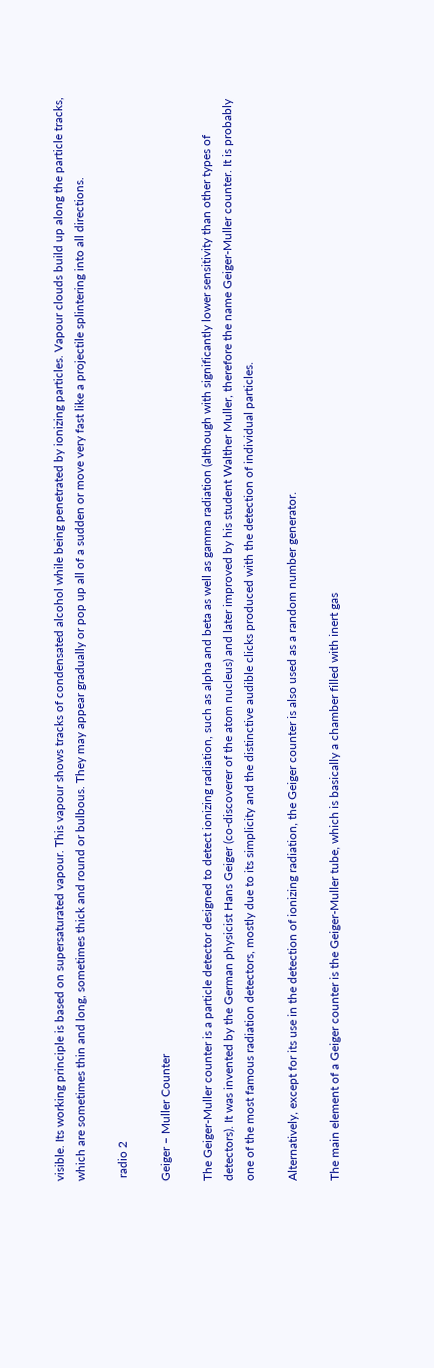visible. Its working principle is based on supersaturated vapour. This vapour shows tracks of condensated alcohol while being penetrated by ionizing particles. Vapour clouds build up along the particle tracks, which are sometimes thin and long, sometimes thick and round or bulbous. They may appear gradually or pop up all of a sudden or move very fast like a projectile splintering into all directions.

 radio 2

Geiger – Muller Counter

The Geiger-Muller counter is a particle detector designed to detect ionizing radiation, such as alpha and beta as well as gamma radiation (although with significantly lower sensitivity than other types of detectors). It was invented by the German physicist Hans Geiger (co-discoverer of the atom nucleus) and later improved by his student Walther Muller, therefore the name Geiger-Muller counter. It is probably one of the most famous radiation detectors, mostly due to its simplicity and the distinctive audible clicks produced with the detection of individual particles.

Alternatively, except for its use in the detection of ionizing radiation, the Geiger counter is also used as a random number generator.

The main element of a Geiger counter is the Geiger-Muller tube, which is basically a chamber filled with inert gas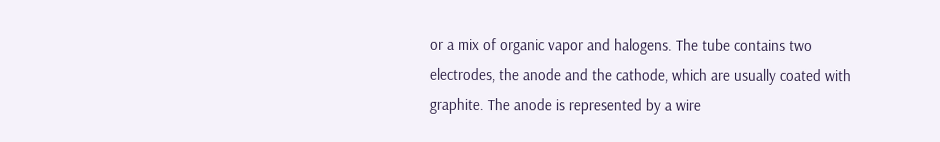or a mix of organic vapor and halogens. The tube contains two electrodes, the anode and the cathode, which are usually coated with graphite. The anode is represented by a wire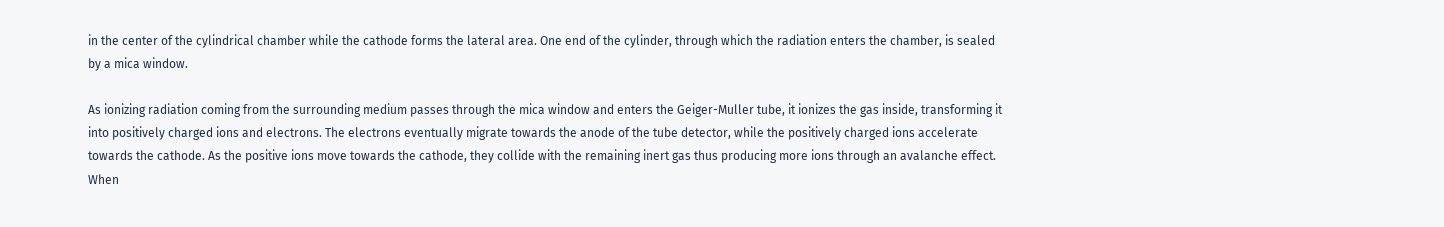in the center of the cylindrical chamber while the cathode forms the lateral area. One end of the cylinder, through which the radiation enters the chamber, is sealed by a mica window.

As ionizing radiation coming from the surrounding medium passes through the mica window and enters the Geiger-Muller tube, it ionizes the gas inside, transforming it into positively charged ions and electrons. The electrons eventually migrate towards the anode of the tube detector, while the positively charged ions accelerate towards the cathode. As the positive ions move towards the cathode, they collide with the remaining inert gas thus producing more ions through an avalanche effect. When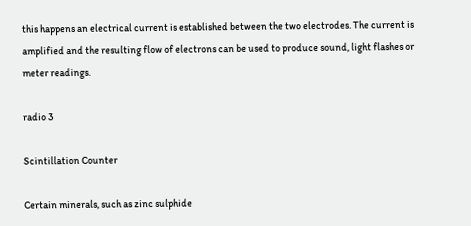this happens an electrical current is established between the two electrodes. The current is amplified and the resulting flow of electrons can be used to produce sound, light flashes or meter readings.

radio 3

Scintillation Counter

Certain minerals, such as zinc sulphide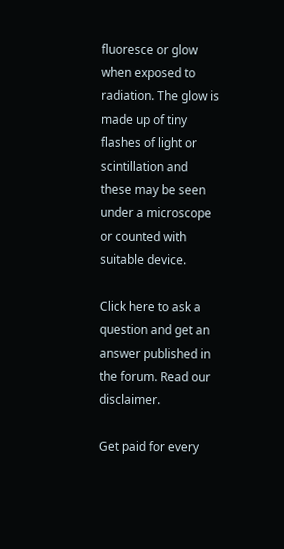fluoresce or glow when exposed to radiation. The glow is made up of tiny flashes of light or scintillation and these may be seen under a microscope or counted with suitable device.

Click here to ask a question and get an answer published in the forum. Read our disclaimer.

Get paid for every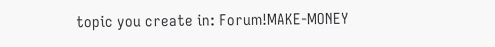topic you create in: Forum!MAKE-MONEY